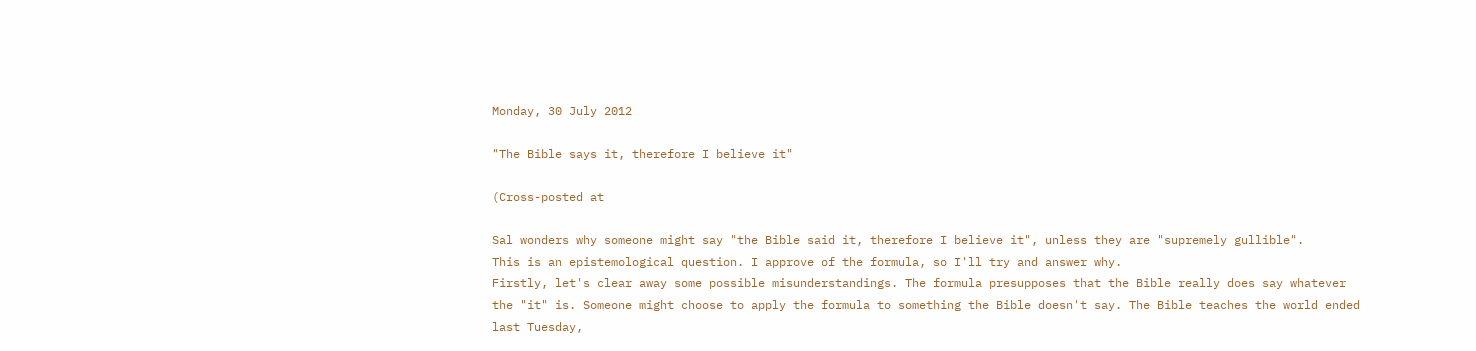Monday, 30 July 2012

"The Bible says it, therefore I believe it"

(Cross-posted at

Sal wonders why someone might say "the Bible said it, therefore I believe it", unless they are "supremely gullible".
This is an epistemological question. I approve of the formula, so I'll try and answer why.
Firstly, let's clear away some possible misunderstandings. The formula presupposes that the Bible really does say whatever the "it" is. Someone might choose to apply the formula to something the Bible doesn't say. The Bible teaches the world ended last Tuesday,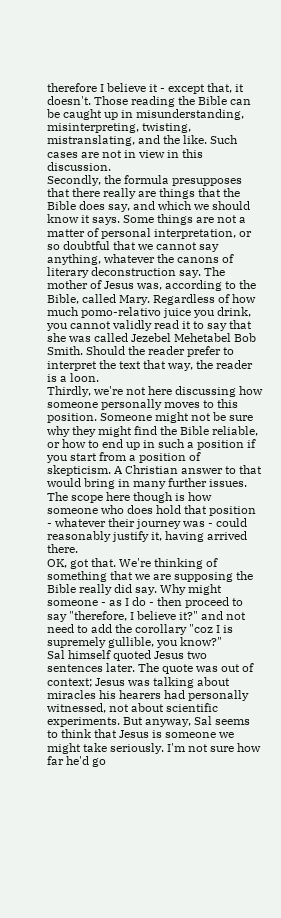therefore I believe it - except that, it doesn't. Those reading the Bible can be caught up in misunderstanding, misinterpreting, twisting, mistranslating, and the like. Such cases are not in view in this discussion.
Secondly, the formula presupposes that there really are things that the Bible does say, and which we should know it says. Some things are not a matter of personal interpretation, or so doubtful that we cannot say anything, whatever the canons of literary deconstruction say. The mother of Jesus was, according to the Bible, called Mary. Regardless of how much pomo-relativo juice you drink, you cannot validly read it to say that she was called Jezebel Mehetabel Bob Smith. Should the reader prefer to interpret the text that way, the reader is a loon.
Thirdly, we're not here discussing how someone personally moves to this position. Someone might not be sure why they might find the Bible reliable, or how to end up in such a position if you start from a position of skepticism. A Christian answer to that would bring in many further issues. The scope here though is how someone who does hold that position - whatever their journey was - could reasonably justify it, having arrived there.
OK, got that. We're thinking of something that we are supposing the Bible really did say. Why might someone - as I do - then proceed to say "therefore, I believe it?" and not need to add the corollary "coz I is supremely gullible, you know?"
Sal himself quoted Jesus two sentences later. The quote was out of context; Jesus was talking about miracles his hearers had personally witnessed, not about scientific experiments. But anyway, Sal seems to think that Jesus is someone we might take seriously. I'm not sure how far he'd go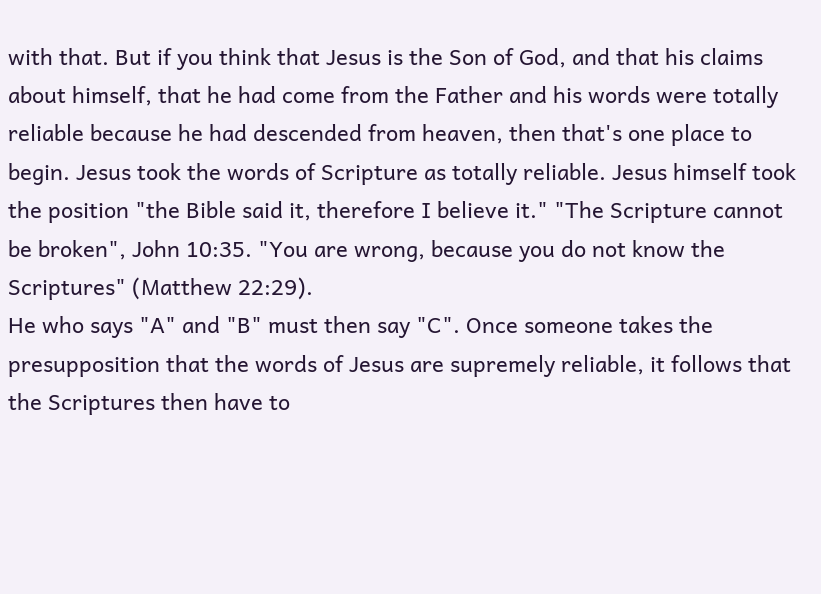with that. But if you think that Jesus is the Son of God, and that his claims about himself, that he had come from the Father and his words were totally reliable because he had descended from heaven, then that's one place to begin. Jesus took the words of Scripture as totally reliable. Jesus himself took the position "the Bible said it, therefore I believe it." "The Scripture cannot be broken", John 10:35. "You are wrong, because you do not know the Scriptures" (Matthew 22:29).
He who says "A" and "B" must then say "C". Once someone takes the presupposition that the words of Jesus are supremely reliable, it follows that the Scriptures then have to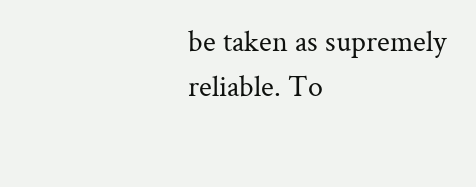be taken as supremely reliable. To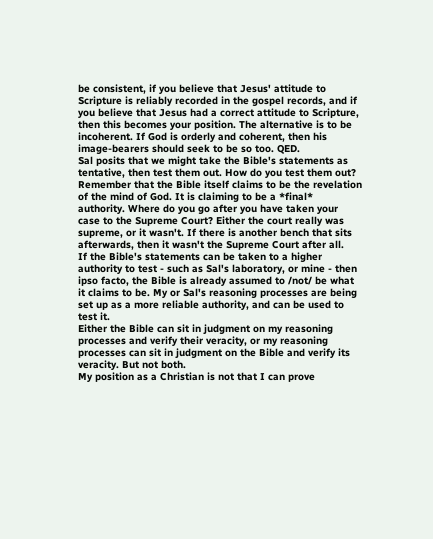be consistent, if you believe that Jesus' attitude to Scripture is reliably recorded in the gospel records, and if you believe that Jesus had a correct attitude to Scripture, then this becomes your position. The alternative is to be incoherent. If God is orderly and coherent, then his image-bearers should seek to be so too. QED.
Sal posits that we might take the Bible's statements as tentative, then test them out. How do you test them out?
Remember that the Bible itself claims to be the revelation of the mind of God. It is claiming to be a *final* authority. Where do you go after you have taken your case to the Supreme Court? Either the court really was supreme, or it wasn't. If there is another bench that sits afterwards, then it wasn't the Supreme Court after all.
If the Bible's statements can be taken to a higher authority to test - such as Sal's laboratory, or mine - then ipso facto, the Bible is already assumed to /not/ be what it claims to be. My or Sal's reasoning processes are being set up as a more reliable authority, and can be used to test it.
Either the Bible can sit in judgment on my reasoning processes and verify their veracity, or my reasoning processes can sit in judgment on the Bible and verify its veracity. But not both.
My position as a Christian is not that I can prove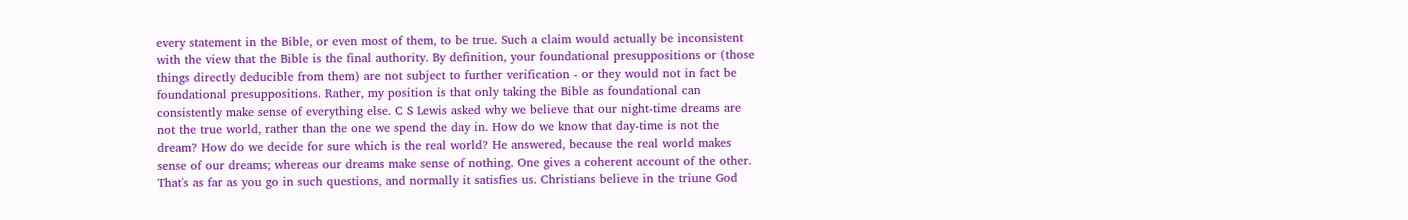every statement in the Bible, or even most of them, to be true. Such a claim would actually be inconsistent with the view that the Bible is the final authority. By definition, your foundational presuppositions or (those things directly deducible from them) are not subject to further verification - or they would not in fact be foundational presuppositions. Rather, my position is that only taking the Bible as foundational can consistently make sense of everything else. C S Lewis asked why we believe that our night-time dreams are not the true world, rather than the one we spend the day in. How do we know that day-time is not the dream? How do we decide for sure which is the real world? He answered, because the real world makes sense of our dreams; whereas our dreams make sense of nothing. One gives a coherent account of the other. That's as far as you go in such questions, and normally it satisfies us. Christians believe in the triune God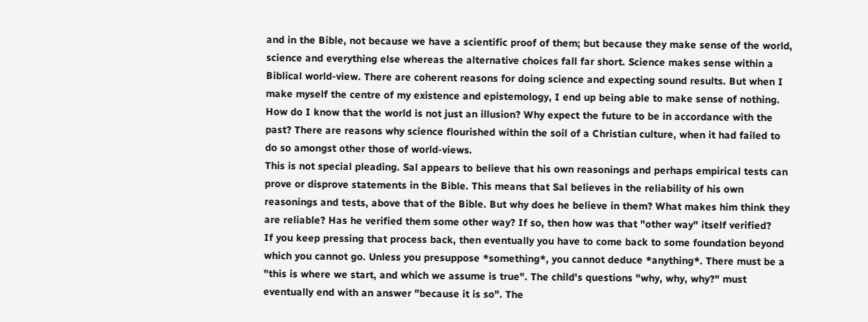and in the Bible, not because we have a scientific proof of them; but because they make sense of the world, science and everything else whereas the alternative choices fall far short. Science makes sense within a Biblical world-view. There are coherent reasons for doing science and expecting sound results. But when I make myself the centre of my existence and epistemology, I end up being able to make sense of nothing. How do I know that the world is not just an illusion? Why expect the future to be in accordance with the past? There are reasons why science flourished within the soil of a Christian culture, when it had failed to do so amongst other those of world-views.
This is not special pleading. Sal appears to believe that his own reasonings and perhaps empirical tests can prove or disprove statements in the Bible. This means that Sal believes in the reliability of his own reasonings and tests, above that of the Bible. But why does he believe in them? What makes him think they are reliable? Has he verified them some other way? If so, then how was that "other way" itself verified?
If you keep pressing that process back, then eventually you have to come back to some foundation beyond which you cannot go. Unless you presuppose *something*, you cannot deduce *anything*. There must be a "this is where we start, and which we assume is true". The child's questions "why, why, why?" must eventually end with an answer "because it is so". The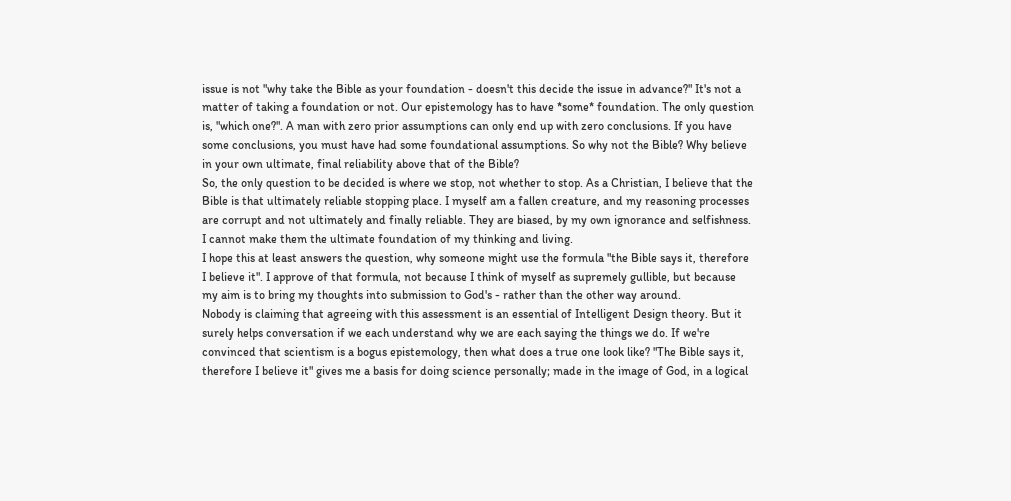issue is not "why take the Bible as your foundation - doesn't this decide the issue in advance?" It's not a matter of taking a foundation or not. Our epistemology has to have *some* foundation. The only question is, "which one?". A man with zero prior assumptions can only end up with zero conclusions. If you have some conclusions, you must have had some foundational assumptions. So why not the Bible? Why believe in your own ultimate, final reliability above that of the Bible?
So, the only question to be decided is where we stop, not whether to stop. As a Christian, I believe that the Bible is that ultimately reliable stopping place. I myself am a fallen creature, and my reasoning processes are corrupt and not ultimately and finally reliable. They are biased, by my own ignorance and selfishness. I cannot make them the ultimate foundation of my thinking and living.
I hope this at least answers the question, why someone might use the formula "the Bible says it, therefore I believe it". I approve of that formula, not because I think of myself as supremely gullible, but because my aim is to bring my thoughts into submission to God's - rather than the other way around.
Nobody is claiming that agreeing with this assessment is an essential of Intelligent Design theory. But it surely helps conversation if we each understand why we are each saying the things we do. If we're convinced that scientism is a bogus epistemology, then what does a true one look like? "The Bible says it, therefore I believe it" gives me a basis for doing science personally; made in the image of God, in a logical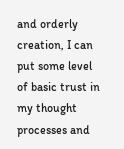and orderly creation, I can put some level of basic trust in my thought processes and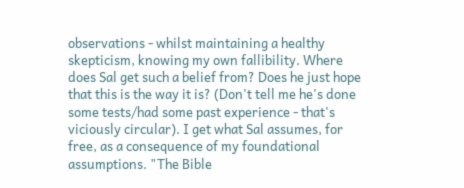observations - whilst maintaining a healthy skepticism, knowing my own fallibility. Where does Sal get such a belief from? Does he just hope that this is the way it is? (Don't tell me he's done some tests/had some past experience - that's viciously circular). I get what Sal assumes, for free, as a consequence of my foundational assumptions. "The Bible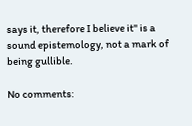says it, therefore I believe it" is a sound epistemology, not a mark of being gullible.

No comments: